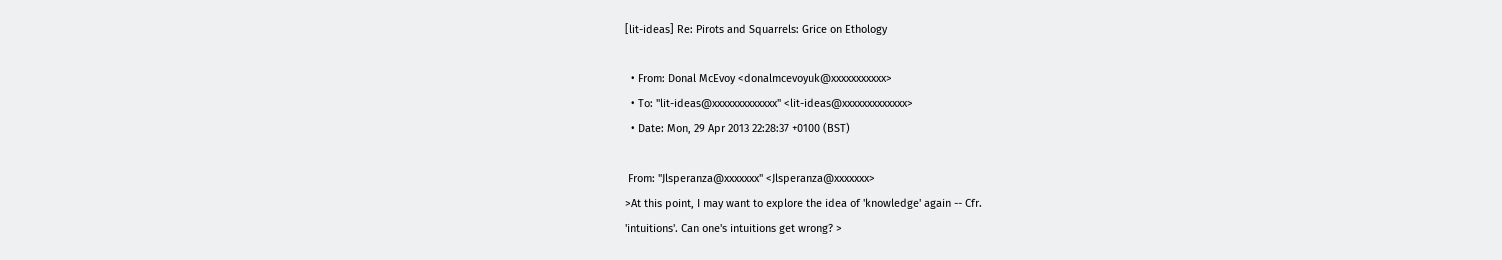[lit-ideas] Re: Pirots and Squarrels: Grice on Ethology

  • From: Donal McEvoy <donalmcevoyuk@xxxxxxxxxxx>
  • To: "lit-ideas@xxxxxxxxxxxxx" <lit-ideas@xxxxxxxxxxxxx>
  • Date: Mon, 29 Apr 2013 22:28:37 +0100 (BST)

 From: "Jlsperanza@xxxxxxx" <Jlsperanza@xxxxxxx>
>At this point, I may want to explore the idea of 'knowledge' again -- Cfr.
'intuitions'. Can one's intuitions get wrong? >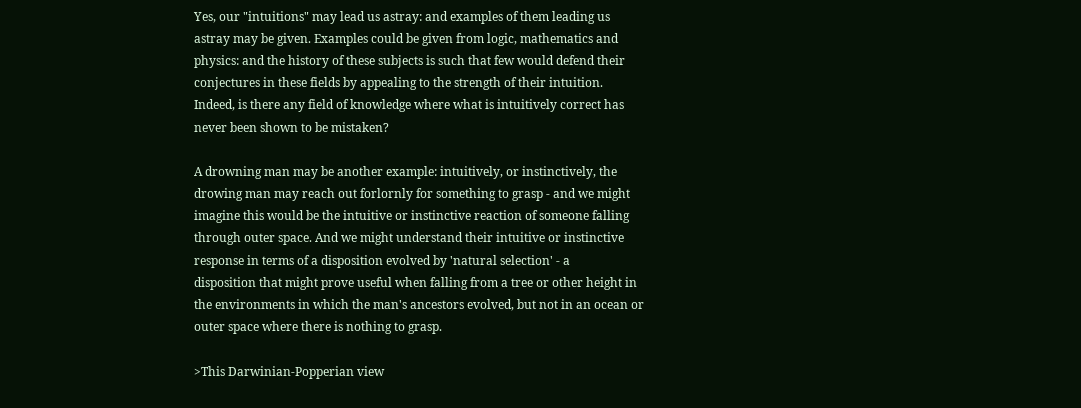Yes, our "intuitions" may lead us astray: and examples of them leading us
astray may be given. Examples could be given from logic, mathematics and
physics: and the history of these subjects is such that few would defend their
conjectures in these fields by appealing to the strength of their intuition.
Indeed, is there any field of knowledge where what is intuitively correct has
never been shown to be mistaken?

A drowning man may be another example: intuitively, or instinctively, the
drowing man may reach out forlornly for something to grasp - and we might
imagine this would be the intuitive or instinctive reaction of someone falling
through outer space. And we might understand their intuitive or instinctive
response in terms of a disposition evolved by 'natural selection' - a
disposition that might prove useful when falling from a tree or other height in
the environments in which the man's ancestors evolved, but not in an ocean or
outer space where there is nothing to grasp.

>This Darwinian-Popperian view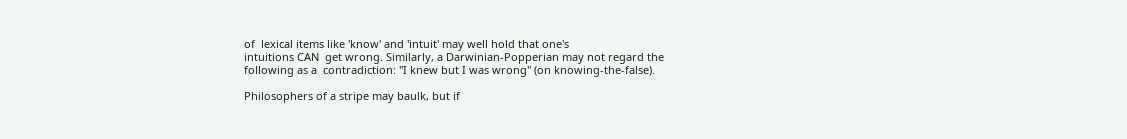of  lexical items like 'know' and 'intuit' may well hold that one's
intuitions CAN  get wrong. Similarly, a Darwinian-Popperian may not regard the
following as a  contradiction: "I knew but I was wrong" (on knowing-the-false).

Philosophers of a stripe may baulk, but if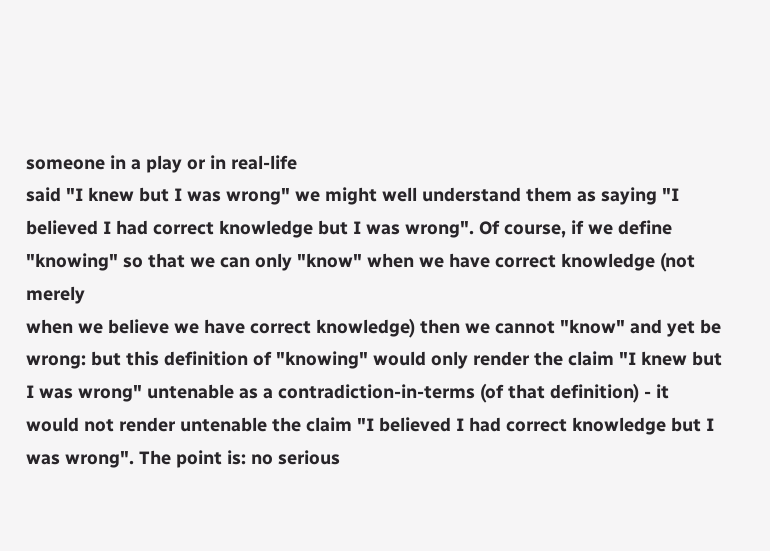someone in a play or in real-life
said "I knew but I was wrong" we might well understand them as saying "I
believed I had correct knowledge but I was wrong". Of course, if we define
"knowing" so that we can only "know" when we have correct knowledge (not merely
when we believe we have correct knowledge) then we cannot "know" and yet be
wrong: but this definition of "knowing" would only render the claim "I knew but
I was wrong" untenable as a contradiction-in-terms (of that definition) - it
would not render untenable the claim "I believed I had correct knowledge but I
was wrong". The point is: no serious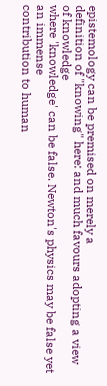epistemology can be premised on merely a
definition of "knowing" here: and much favours adopting a view of knowledge
where 'knowledge' can be false. Newton's physics may be false yet an immense
contribution to human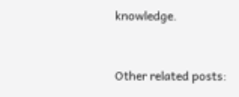knowledge.


Other related posts: